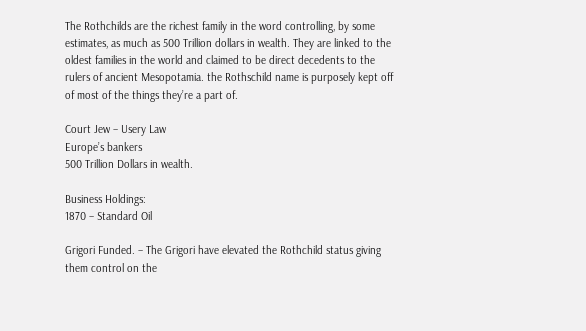The Rothchilds are the richest family in the word controlling, by some estimates, as much as 500 Trillion dollars in wealth. They are linked to the oldest families in the world and claimed to be direct decedents to the rulers of ancient Mesopotamia. the Rothschild name is purposely kept off of most of the things they’re a part of.

Court Jew – Usery Law
Europe’s bankers
500 Trillion Dollars in wealth.

Business Holdings:
1870 – Standard Oil

Grigori Funded. – The Grigori have elevated the Rothchild status giving them control on the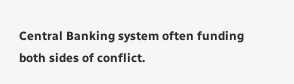Central Banking system often funding both sides of conflict.